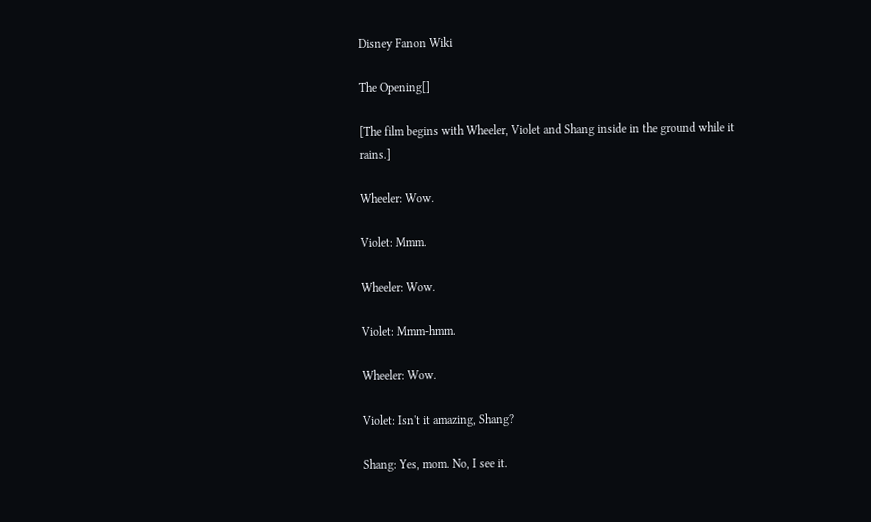Disney Fanon Wiki

The Opening[]

[The film begins with Wheeler, Violet and Shang inside in the ground while it rains.]

Wheeler: Wow.

Violet: Mmm.

Wheeler: Wow.

Violet: Mmm-hmm.

Wheeler: Wow.

Violet: Isn't it amazing, Shang?

Shang: Yes, mom. No, I see it.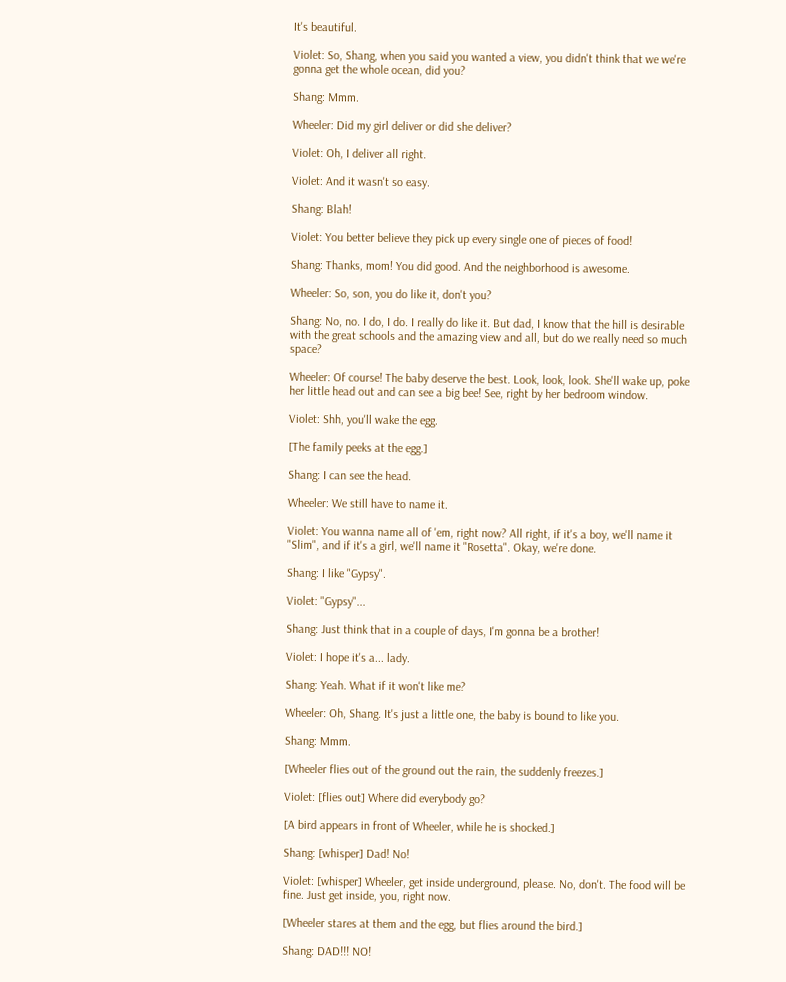It's beautiful.

Violet: So, Shang, when you said you wanted a view, you didn't think that we we're gonna get the whole ocean, did you?

Shang: Mmm.

Wheeler: Did my girl deliver or did she deliver?

Violet: Oh, I deliver all right.

Violet: And it wasn't so easy.

Shang: Blah!

Violet: You better believe they pick up every single one of pieces of food!

Shang: Thanks, mom! You did good. And the neighborhood is awesome.

Wheeler: So, son, you do like it, don't you?

Shang: No, no. I do, I do. I really do like it. But dad, I know that the hill is desirable with the great schools and the amazing view and all, but do we really need so much space?

Wheeler: Of course! The baby deserve the best. Look, look, look. She'll wake up, poke her little head out and can see a big bee! See, right by her bedroom window.

Violet: Shh, you'll wake the egg.

[The family peeks at the egg.]

Shang: I can see the head.

Wheeler: We still have to name it.

Violet: You wanna name all of 'em, right now? All right, if it's a boy, we'll name it "Slim", and if it's a girl, we'll name it "Rosetta". Okay, we're done.

Shang: I like "Gypsy".

Violet: "Gypsy"...

Shang: Just think that in a couple of days, I'm gonna be a brother!

Violet: I hope it's a... lady.

Shang: Yeah. What if it won't like me?

Wheeler: Oh, Shang. It's just a little one, the baby is bound to like you.

Shang: Mmm.

[Wheeler flies out of the ground out the rain, the suddenly freezes.]

Violet: [flies out] Where did everybody go?

[A bird appears in front of Wheeler, while he is shocked.]

Shang: [whisper] Dad! No!

Violet: [whisper] Wheeler, get inside underground, please. No, don't. The food will be fine. Just get inside, you, right now.

[Wheeler stares at them and the egg, but flies around the bird.]

Shang: DAD!!! NO!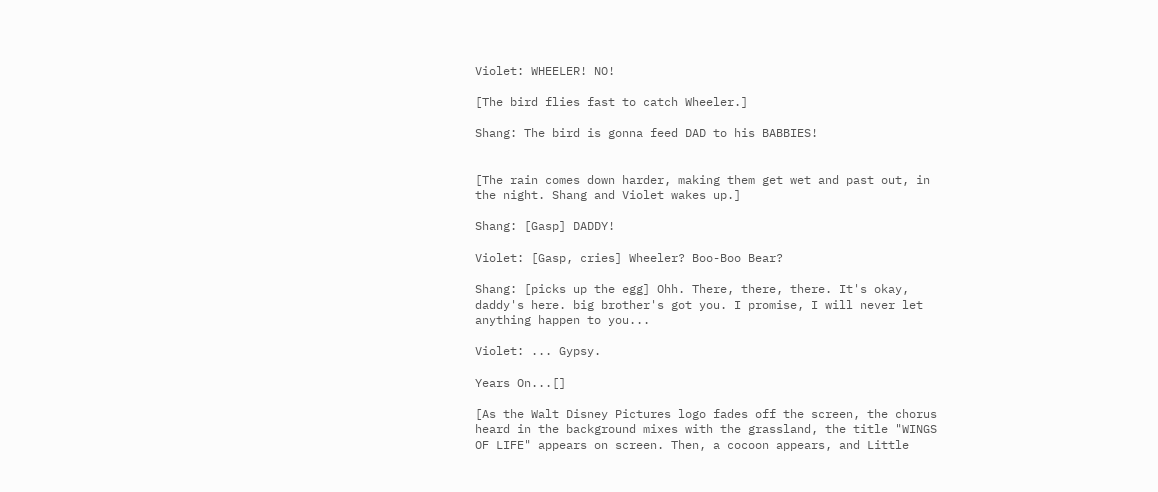Violet: WHEELER! NO!

[The bird flies fast to catch Wheeler.]

Shang: The bird is gonna feed DAD to his BABBIES!


[The rain comes down harder, making them get wet and past out, in the night. Shang and Violet wakes up.]

Shang: [Gasp] DADDY!

Violet: [Gasp, cries] Wheeler? Boo-Boo Bear?

Shang: [picks up the egg] Ohh. There, there, there. It's okay, daddy's here. big brother's got you. I promise, I will never let anything happen to you...

Violet: ... Gypsy.

Years On...[]

[As the Walt Disney Pictures logo fades off the screen, the chorus heard in the background mixes with the grassland, the title "WINGS OF LIFE" appears on screen. Then, a cocoon appears, and Little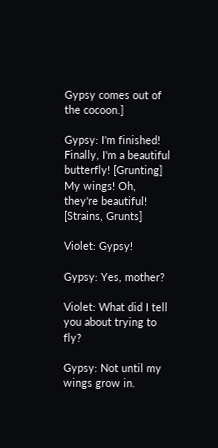Gypsy comes out of the cocoon.]

Gypsy: I'm finished! Finally, I'm a beautiful butterfly! [Grunting] My wings! Oh, they're beautiful! [Strains, Grunts]

Violet: Gypsy!

Gypsy: Yes, mother?

Violet: What did I tell you about trying to fly?

Gypsy: Not until my wings grow in.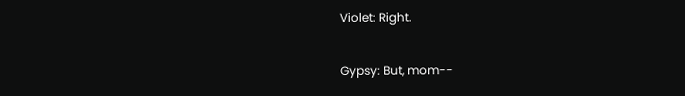Violet: Right.

Gypsy: But, mom--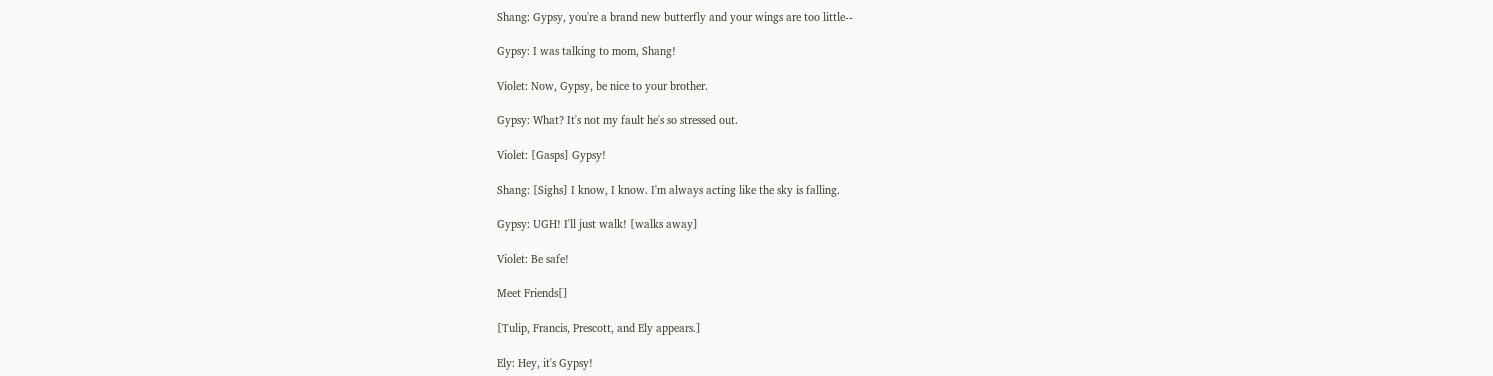Shang: Gypsy, you're a brand new butterfly and your wings are too little--

Gypsy: I was talking to mom, Shang!

Violet: Now, Gypsy, be nice to your brother.

Gypsy: What? It's not my fault he's so stressed out.

Violet: [Gasps] Gypsy!

Shang: [Sighs] I know, I know. I'm always acting like the sky is falling.

Gypsy: UGH! I'll just walk! [walks away]

Violet: Be safe!

Meet Friends[]

[Tulip, Francis, Prescott, and Ely appears.]

Ely: Hey, it's Gypsy!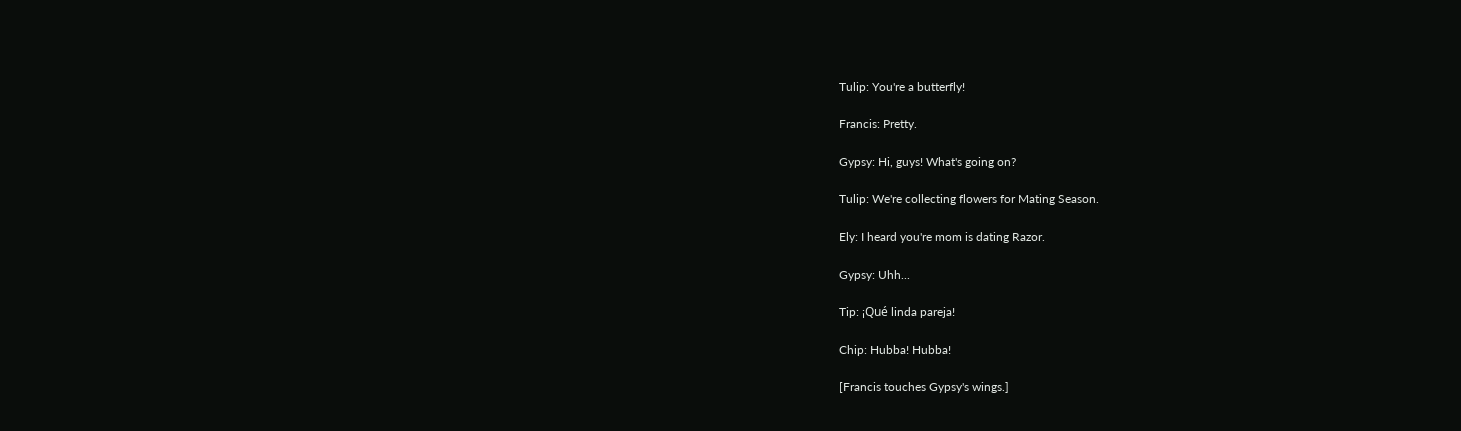Tulip: You're a butterfly!

Francis: Pretty.

Gypsy: Hi, guys! What's going on?

Tulip: We're collecting flowers for Mating Season.

Ely: I heard you're mom is dating Razor.

Gypsy: Uhh...

Tip: ¡Qué linda pareja!

Chip: Hubba! Hubba!

[Francis touches Gypsy's wings.]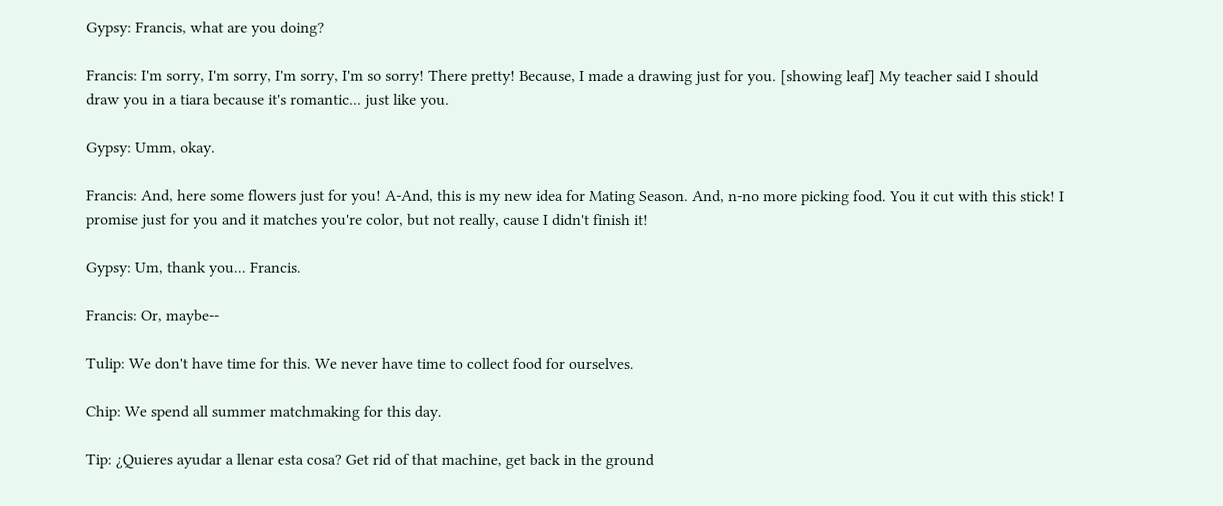Gypsy: Francis, what are you doing?

Francis: I'm sorry, I'm sorry, I'm sorry, I'm so sorry! There pretty! Because, I made a drawing just for you. [showing leaf] My teacher said I should draw you in a tiara because it's romantic... just like you.

Gypsy: Umm, okay.

Francis: And, here some flowers just for you! A-And, this is my new idea for Mating Season. And, n-no more picking food. You it cut with this stick! I promise just for you and it matches you're color, but not really, cause I didn't finish it!

Gypsy: Um, thank you... Francis.

Francis: Or, maybe--

Tulip: We don't have time for this. We never have time to collect food for ourselves.

Chip: We spend all summer matchmaking for this day.

Tip: ¿Quieres ayudar a llenar esta cosa? Get rid of that machine, get back in the ground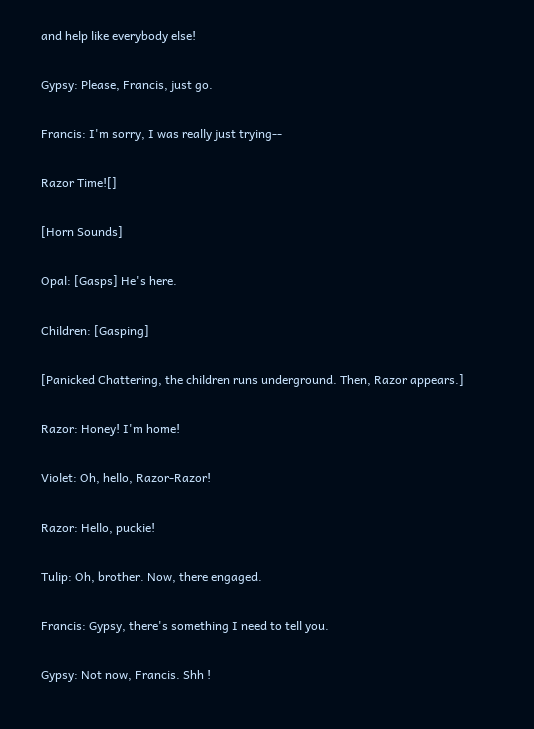and help like everybody else!

Gypsy: Please, Francis, just go.

Francis: I'm sorry, I was really just trying--

Razor Time![]

[Horn Sounds]

Opal: [Gasps] He's here.

Children: [Gasping]

[Panicked Chattering, the children runs underground. Then, Razor appears.]

Razor: Honey! I'm home!

Violet: Oh, hello, Razor-Razor!

Razor: Hello, puckie!

Tulip: Oh, brother. Now, there engaged.

Francis: Gypsy, there's something I need to tell you.

Gypsy: Not now, Francis. Shh !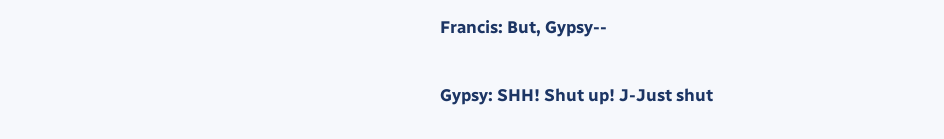Francis: But, Gypsy--

Gypsy: SHH! Shut up! J-Just shut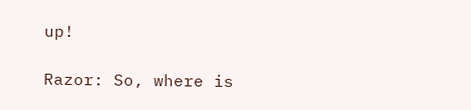up!

Razor: So, where is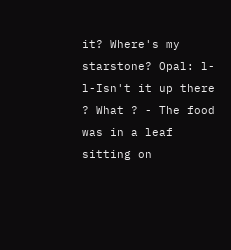it? Where's my starstone? Opal: l-l-Isn't it up there ? What ? - The food was in a leaf sitting on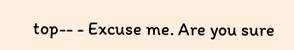top-- - Excuse me. Are you sure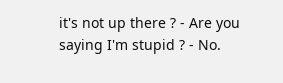it's not up there ? - Are you saying I'm stupid ? - No.